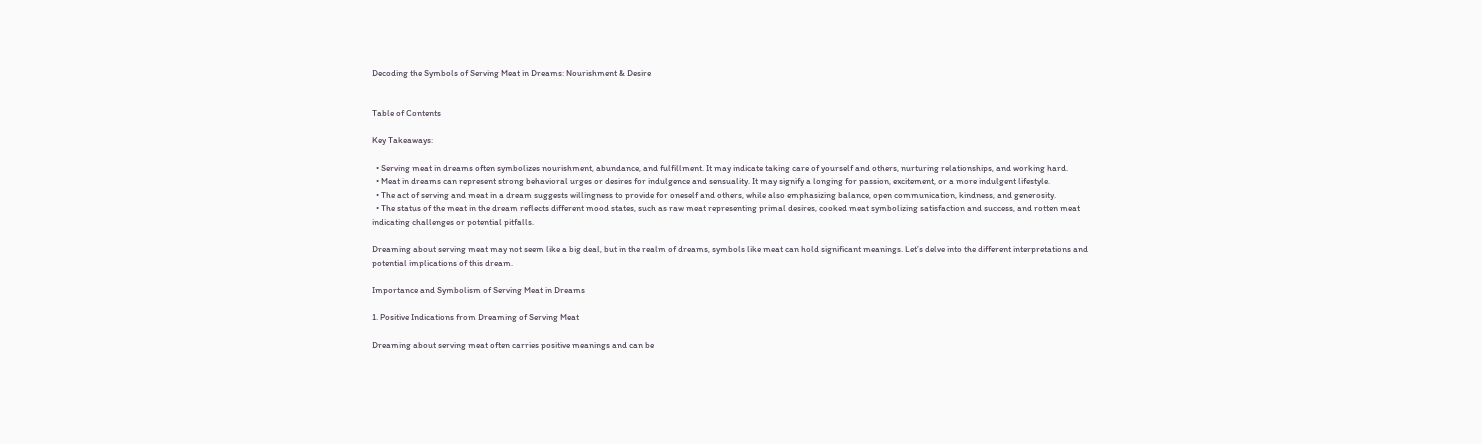Decoding the Symbols of Serving Meat in Dreams: Nourishment & Desire


Table of Contents

Key Takeaways:

  • Serving meat in dreams often symbolizes nourishment, abundance, and fulfillment. It may indicate taking care of yourself and others, nurturing relationships, and working hard.
  • Meat in dreams can represent strong behavioral urges or desires for indulgence and sensuality. It may signify a longing for passion, excitement, or a more indulgent lifestyle.
  • The act of serving and meat in a dream suggests willingness to provide for oneself and others, while also emphasizing balance, open communication, kindness, and generosity.
  • The status of the meat in the dream reflects different mood states, such as raw meat representing primal desires, cooked meat symbolizing satisfaction and success, and rotten meat indicating challenges or potential pitfalls.

Dreaming about serving meat may not seem like a big deal, but in the realm of dreams, symbols like meat can hold significant meanings. Let’s delve into the different interpretations and potential implications of this dream.

Importance and Symbolism of Serving Meat in Dreams

1. Positive Indications from Dreaming of Serving Meat

Dreaming about serving meat often carries positive meanings and can be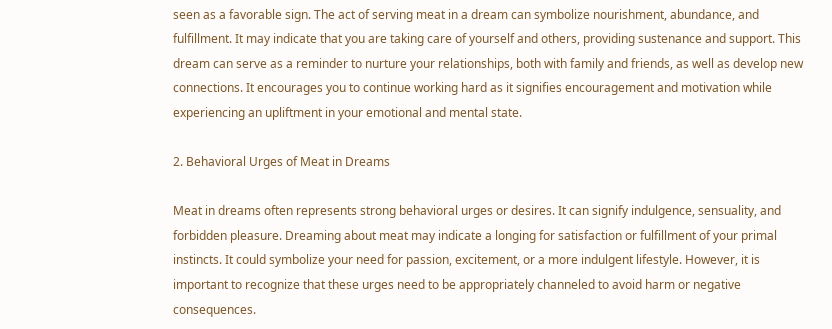seen as a favorable sign. The act of serving meat in a dream can symbolize nourishment, abundance, and fulfillment. It may indicate that you are taking care of yourself and others, providing sustenance and support. This dream can serve as a reminder to nurture your relationships, both with family and friends, as well as develop new connections. It encourages you to continue working hard as it signifies encouragement and motivation while experiencing an upliftment in your emotional and mental state.

2. Behavioral Urges of Meat in Dreams

Meat in dreams often represents strong behavioral urges or desires. It can signify indulgence, sensuality, and forbidden pleasure. Dreaming about meat may indicate a longing for satisfaction or fulfillment of your primal instincts. It could symbolize your need for passion, excitement, or a more indulgent lifestyle. However, it is important to recognize that these urges need to be appropriately channeled to avoid harm or negative consequences.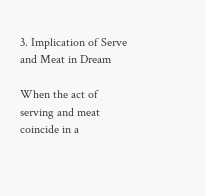3. Implication of Serve and Meat in Dream

When the act of serving and meat coincide in a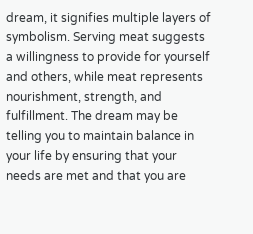dream, it signifies multiple layers of symbolism. Serving meat suggests a willingness to provide for yourself and others, while meat represents nourishment, strength, and fulfillment. The dream may be telling you to maintain balance in your life by ensuring that your needs are met and that you are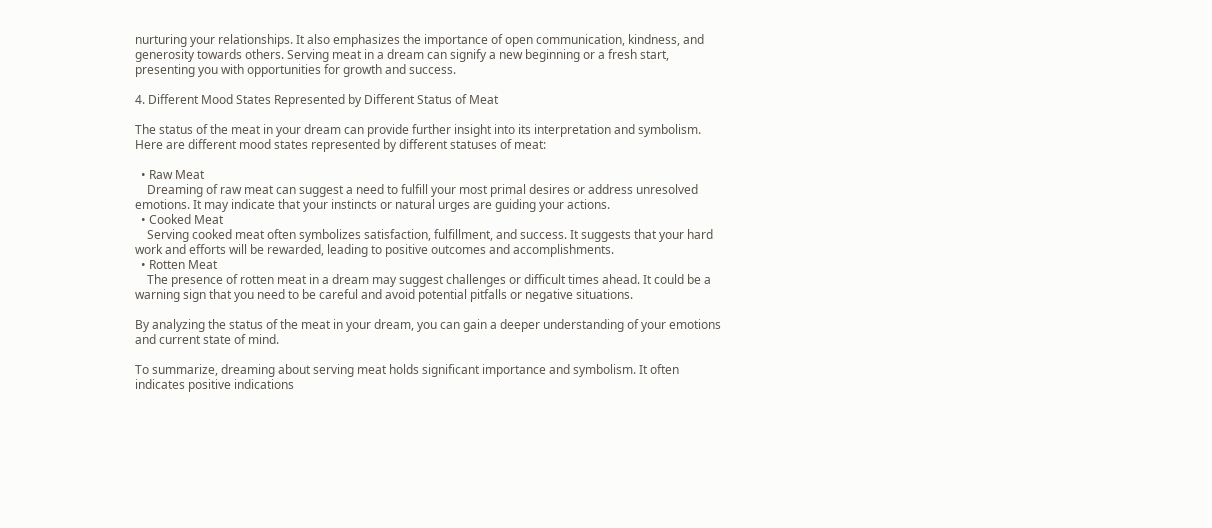nurturing your relationships. It also emphasizes the importance of open communication, kindness, and generosity towards others. Serving meat in a dream can signify a new beginning or a fresh start, presenting you with opportunities for growth and success.

4. Different Mood States Represented by Different Status of Meat

The status of the meat in your dream can provide further insight into its interpretation and symbolism. Here are different mood states represented by different statuses of meat:

  • Raw Meat
    Dreaming of raw meat can suggest a need to fulfill your most primal desires or address unresolved emotions. It may indicate that your instincts or natural urges are guiding your actions.
  • Cooked Meat
    Serving cooked meat often symbolizes satisfaction, fulfillment, and success. It suggests that your hard work and efforts will be rewarded, leading to positive outcomes and accomplishments.
  • Rotten Meat
    The presence of rotten meat in a dream may suggest challenges or difficult times ahead. It could be a warning sign that you need to be careful and avoid potential pitfalls or negative situations.

By analyzing the status of the meat in your dream, you can gain a deeper understanding of your emotions and current state of mind.

To summarize, dreaming about serving meat holds significant importance and symbolism. It often indicates positive indications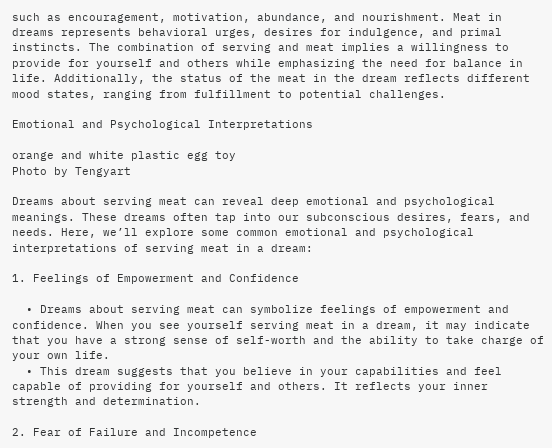such as encouragement, motivation, abundance, and nourishment. Meat in dreams represents behavioral urges, desires for indulgence, and primal instincts. The combination of serving and meat implies a willingness to provide for yourself and others while emphasizing the need for balance in life. Additionally, the status of the meat in the dream reflects different mood states, ranging from fulfillment to potential challenges.

Emotional and Psychological Interpretations

orange and white plastic egg toy
Photo by Tengyart

Dreams about serving meat can reveal deep emotional and psychological meanings. These dreams often tap into our subconscious desires, fears, and needs. Here, we’ll explore some common emotional and psychological interpretations of serving meat in a dream:

1. Feelings of Empowerment and Confidence

  • Dreams about serving meat can symbolize feelings of empowerment and confidence. When you see yourself serving meat in a dream, it may indicate that you have a strong sense of self-worth and the ability to take charge of your own life.
  • This dream suggests that you believe in your capabilities and feel capable of providing for yourself and others. It reflects your inner strength and determination.

2. Fear of Failure and Incompetence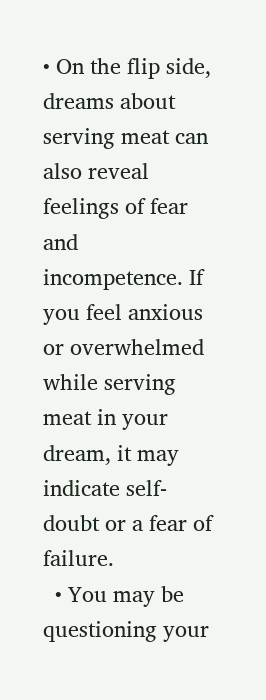• On the flip side, dreams about serving meat can also reveal feelings of fear and incompetence. If you feel anxious or overwhelmed while serving meat in your dream, it may indicate self-doubt or a fear of failure.
  • You may be questioning your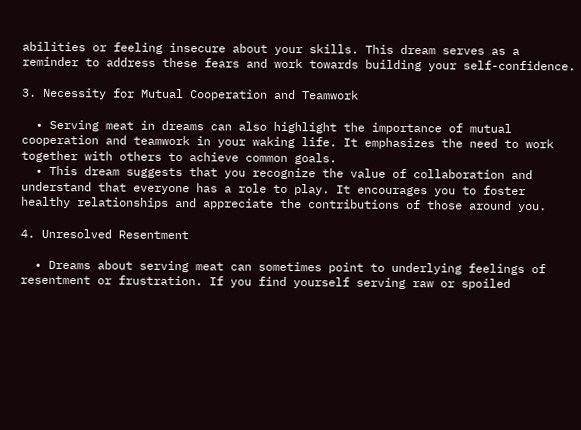abilities or feeling insecure about your skills. This dream serves as a reminder to address these fears and work towards building your self-confidence.

3. Necessity for Mutual Cooperation and Teamwork

  • Serving meat in dreams can also highlight the importance of mutual cooperation and teamwork in your waking life. It emphasizes the need to work together with others to achieve common goals.
  • This dream suggests that you recognize the value of collaboration and understand that everyone has a role to play. It encourages you to foster healthy relationships and appreciate the contributions of those around you.

4. Unresolved Resentment

  • Dreams about serving meat can sometimes point to underlying feelings of resentment or frustration. If you find yourself serving raw or spoiled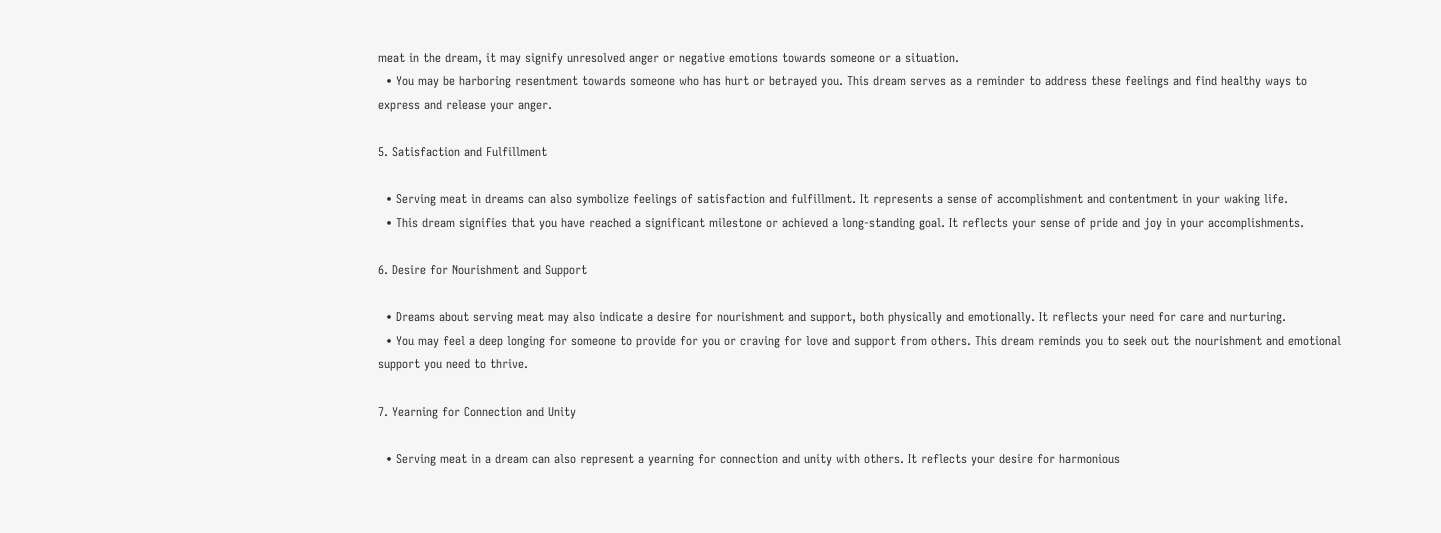meat in the dream, it may signify unresolved anger or negative emotions towards someone or a situation.
  • You may be harboring resentment towards someone who has hurt or betrayed you. This dream serves as a reminder to address these feelings and find healthy ways to express and release your anger.

5. Satisfaction and Fulfillment

  • Serving meat in dreams can also symbolize feelings of satisfaction and fulfillment. It represents a sense of accomplishment and contentment in your waking life.
  • This dream signifies that you have reached a significant milestone or achieved a long-standing goal. It reflects your sense of pride and joy in your accomplishments.

6. Desire for Nourishment and Support

  • Dreams about serving meat may also indicate a desire for nourishment and support, both physically and emotionally. It reflects your need for care and nurturing.
  • You may feel a deep longing for someone to provide for you or craving for love and support from others. This dream reminds you to seek out the nourishment and emotional support you need to thrive.

7. Yearning for Connection and Unity

  • Serving meat in a dream can also represent a yearning for connection and unity with others. It reflects your desire for harmonious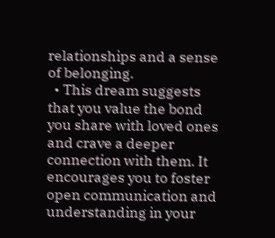relationships and a sense of belonging.
  • This dream suggests that you value the bond you share with loved ones and crave a deeper connection with them. It encourages you to foster open communication and understanding in your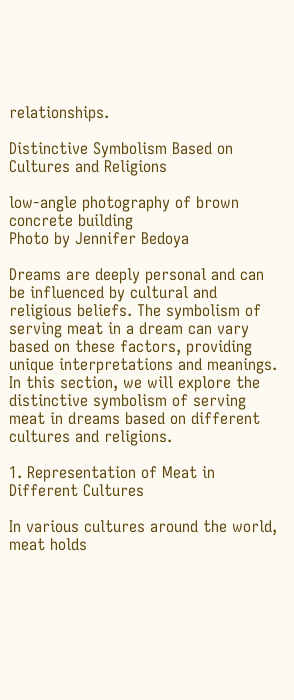relationships.

Distinctive Symbolism Based on Cultures and Religions

low-angle photography of brown concrete building
Photo by Jennifer Bedoya

Dreams are deeply personal and can be influenced by cultural and religious beliefs. The symbolism of serving meat in a dream can vary based on these factors, providing unique interpretations and meanings. In this section, we will explore the distinctive symbolism of serving meat in dreams based on different cultures and religions.

1. Representation of Meat in Different Cultures

In various cultures around the world, meat holds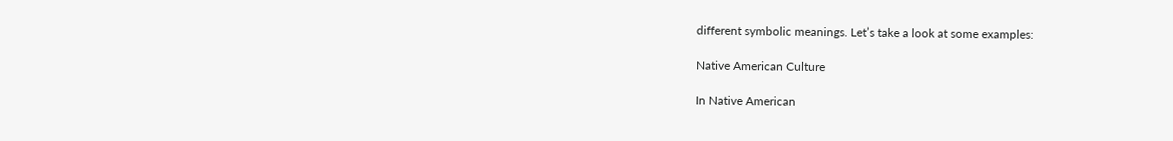different symbolic meanings. Let’s take a look at some examples:

Native American Culture

In Native American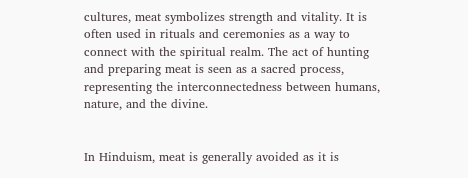cultures, meat symbolizes strength and vitality. It is often used in rituals and ceremonies as a way to connect with the spiritual realm. The act of hunting and preparing meat is seen as a sacred process, representing the interconnectedness between humans, nature, and the divine.


In Hinduism, meat is generally avoided as it is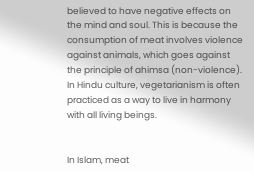believed to have negative effects on the mind and soul. This is because the consumption of meat involves violence against animals, which goes against the principle of ahimsa (non-violence). In Hindu culture, vegetarianism is often practiced as a way to live in harmony with all living beings.


In Islam, meat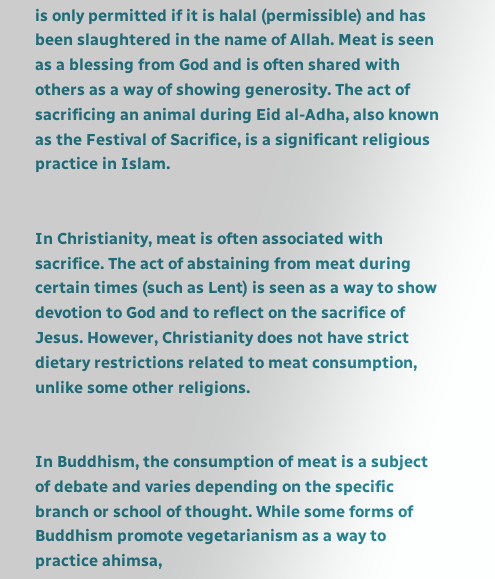is only permitted if it is halal (permissible) and has been slaughtered in the name of Allah. Meat is seen as a blessing from God and is often shared with others as a way of showing generosity. The act of sacrificing an animal during Eid al-Adha, also known as the Festival of Sacrifice, is a significant religious practice in Islam.


In Christianity, meat is often associated with sacrifice. The act of abstaining from meat during certain times (such as Lent) is seen as a way to show devotion to God and to reflect on the sacrifice of Jesus. However, Christianity does not have strict dietary restrictions related to meat consumption, unlike some other religions.


In Buddhism, the consumption of meat is a subject of debate and varies depending on the specific branch or school of thought. While some forms of Buddhism promote vegetarianism as a way to practice ahimsa,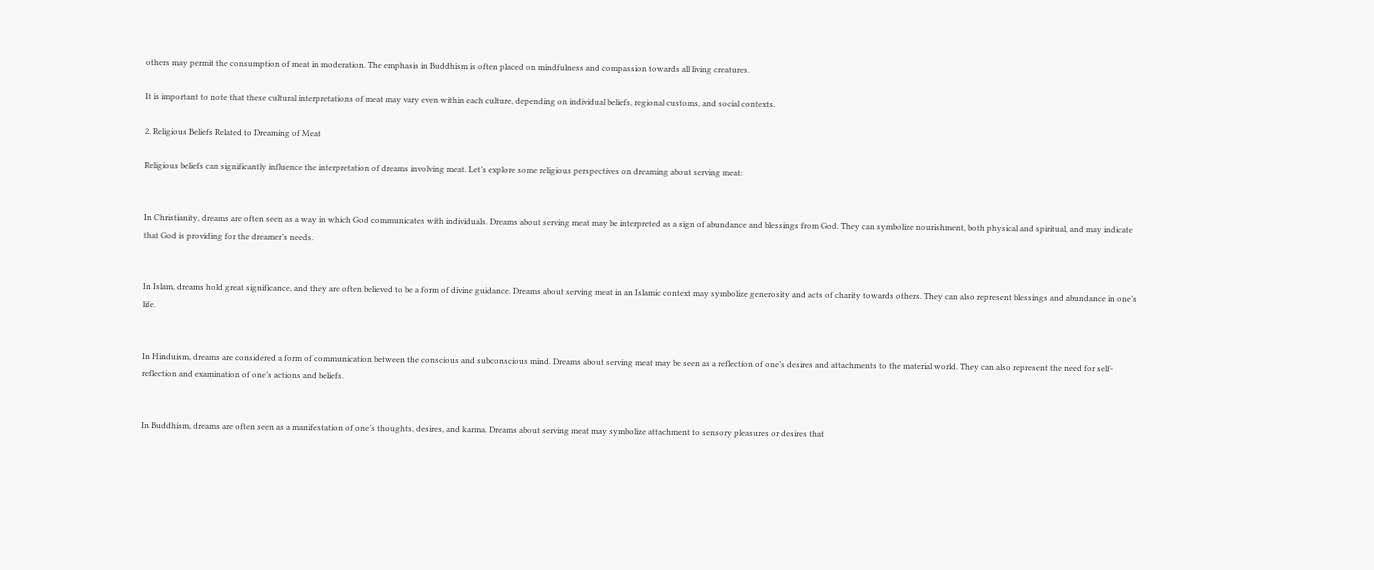others may permit the consumption of meat in moderation. The emphasis in Buddhism is often placed on mindfulness and compassion towards all living creatures.

It is important to note that these cultural interpretations of meat may vary even within each culture, depending on individual beliefs, regional customs, and social contexts.

2. Religious Beliefs Related to Dreaming of Meat

Religious beliefs can significantly influence the interpretation of dreams involving meat. Let’s explore some religious perspectives on dreaming about serving meat:


In Christianity, dreams are often seen as a way in which God communicates with individuals. Dreams about serving meat may be interpreted as a sign of abundance and blessings from God. They can symbolize nourishment, both physical and spiritual, and may indicate that God is providing for the dreamer’s needs.


In Islam, dreams hold great significance, and they are often believed to be a form of divine guidance. Dreams about serving meat in an Islamic context may symbolize generosity and acts of charity towards others. They can also represent blessings and abundance in one’s life.


In Hinduism, dreams are considered a form of communication between the conscious and subconscious mind. Dreams about serving meat may be seen as a reflection of one’s desires and attachments to the material world. They can also represent the need for self-reflection and examination of one’s actions and beliefs.


In Buddhism, dreams are often seen as a manifestation of one’s thoughts, desires, and karma. Dreams about serving meat may symbolize attachment to sensory pleasures or desires that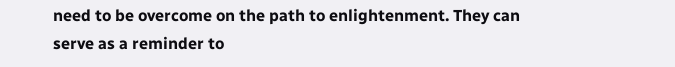need to be overcome on the path to enlightenment. They can serve as a reminder to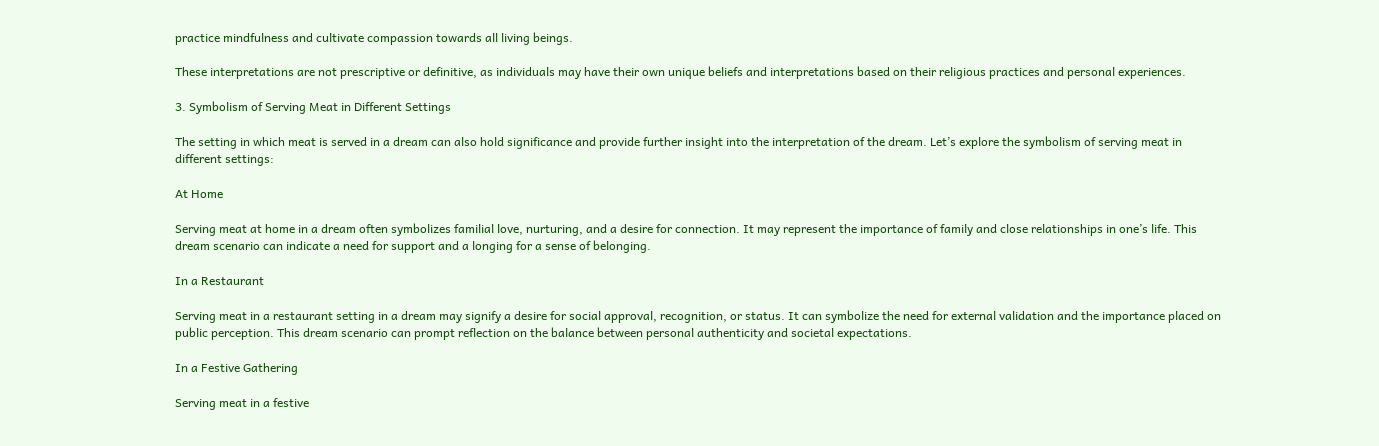practice mindfulness and cultivate compassion towards all living beings.

These interpretations are not prescriptive or definitive, as individuals may have their own unique beliefs and interpretations based on their religious practices and personal experiences.

3. Symbolism of Serving Meat in Different Settings

The setting in which meat is served in a dream can also hold significance and provide further insight into the interpretation of the dream. Let’s explore the symbolism of serving meat in different settings:

At Home

Serving meat at home in a dream often symbolizes familial love, nurturing, and a desire for connection. It may represent the importance of family and close relationships in one’s life. This dream scenario can indicate a need for support and a longing for a sense of belonging.

In a Restaurant

Serving meat in a restaurant setting in a dream may signify a desire for social approval, recognition, or status. It can symbolize the need for external validation and the importance placed on public perception. This dream scenario can prompt reflection on the balance between personal authenticity and societal expectations.

In a Festive Gathering

Serving meat in a festive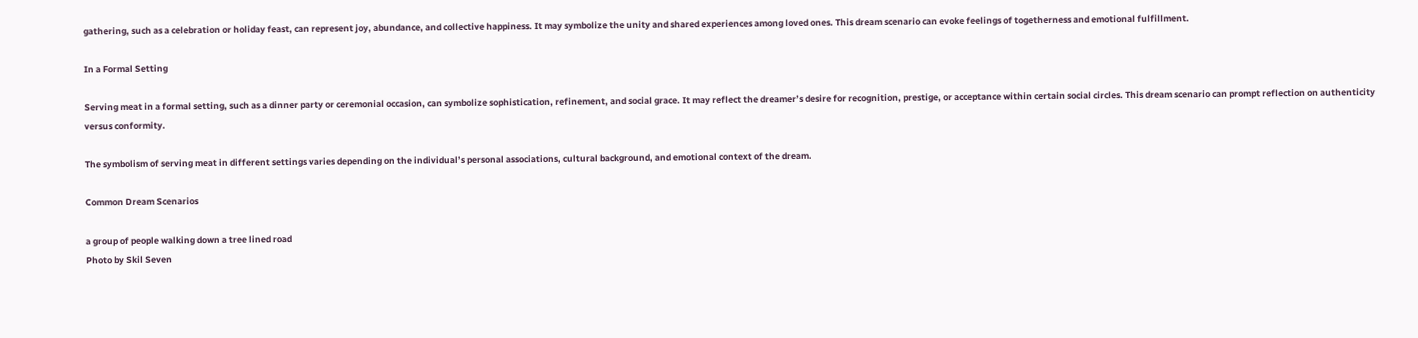gathering, such as a celebration or holiday feast, can represent joy, abundance, and collective happiness. It may symbolize the unity and shared experiences among loved ones. This dream scenario can evoke feelings of togetherness and emotional fulfillment.

In a Formal Setting

Serving meat in a formal setting, such as a dinner party or ceremonial occasion, can symbolize sophistication, refinement, and social grace. It may reflect the dreamer’s desire for recognition, prestige, or acceptance within certain social circles. This dream scenario can prompt reflection on authenticity versus conformity.

The symbolism of serving meat in different settings varies depending on the individual’s personal associations, cultural background, and emotional context of the dream.

Common Dream Scenarios

a group of people walking down a tree lined road
Photo by Skil Seven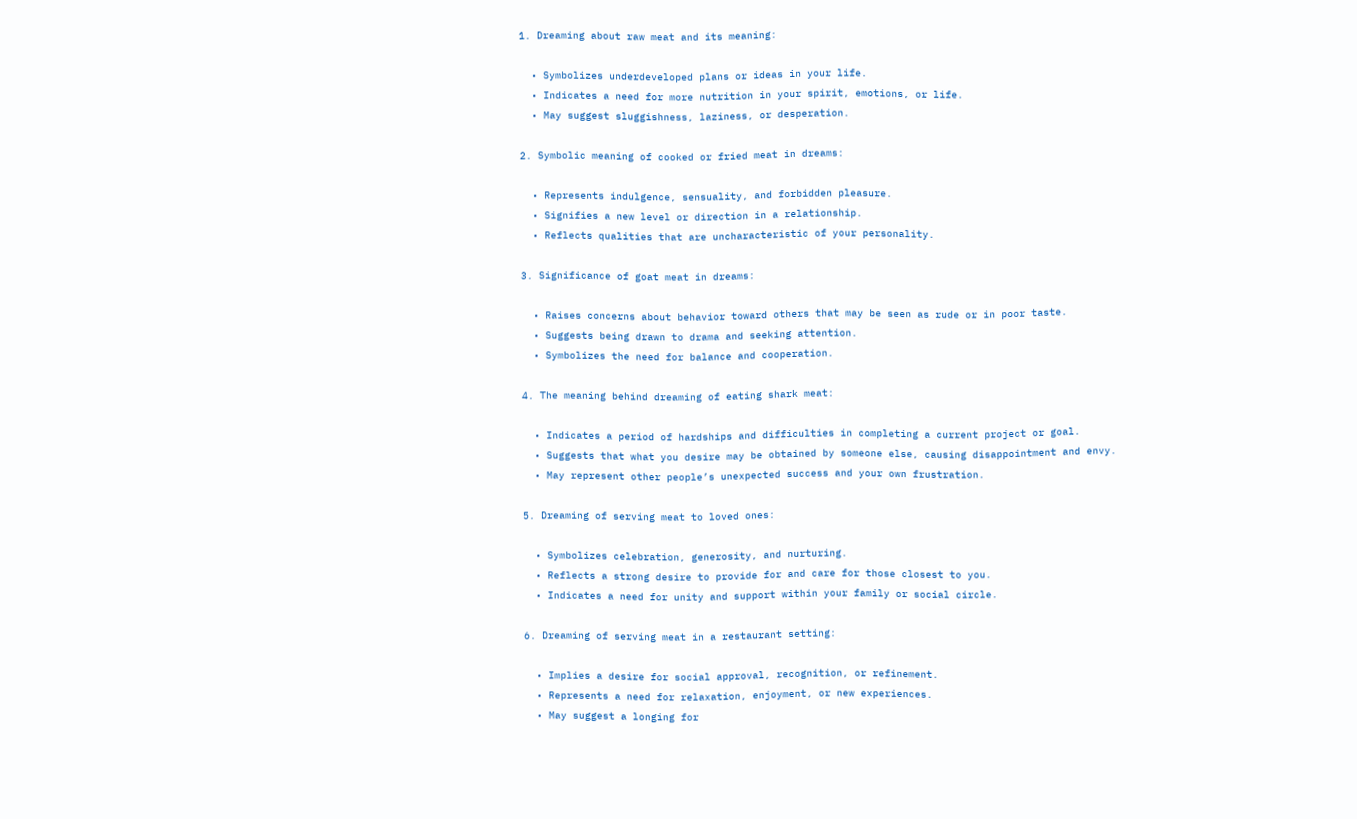1. Dreaming about raw meat and its meaning:

  • Symbolizes underdeveloped plans or ideas in your life.
  • Indicates a need for more nutrition in your spirit, emotions, or life.
  • May suggest sluggishness, laziness, or desperation.

2. Symbolic meaning of cooked or fried meat in dreams:

  • Represents indulgence, sensuality, and forbidden pleasure.
  • Signifies a new level or direction in a relationship.
  • Reflects qualities that are uncharacteristic of your personality.

3. Significance of goat meat in dreams:

  • Raises concerns about behavior toward others that may be seen as rude or in poor taste.
  • Suggests being drawn to drama and seeking attention.
  • Symbolizes the need for balance and cooperation.

4. The meaning behind dreaming of eating shark meat:

  • Indicates a period of hardships and difficulties in completing a current project or goal.
  • Suggests that what you desire may be obtained by someone else, causing disappointment and envy.
  • May represent other people’s unexpected success and your own frustration.

5. Dreaming of serving meat to loved ones:

  • Symbolizes celebration, generosity, and nurturing.
  • Reflects a strong desire to provide for and care for those closest to you.
  • Indicates a need for unity and support within your family or social circle.

6. Dreaming of serving meat in a restaurant setting:

  • Implies a desire for social approval, recognition, or refinement.
  • Represents a need for relaxation, enjoyment, or new experiences.
  • May suggest a longing for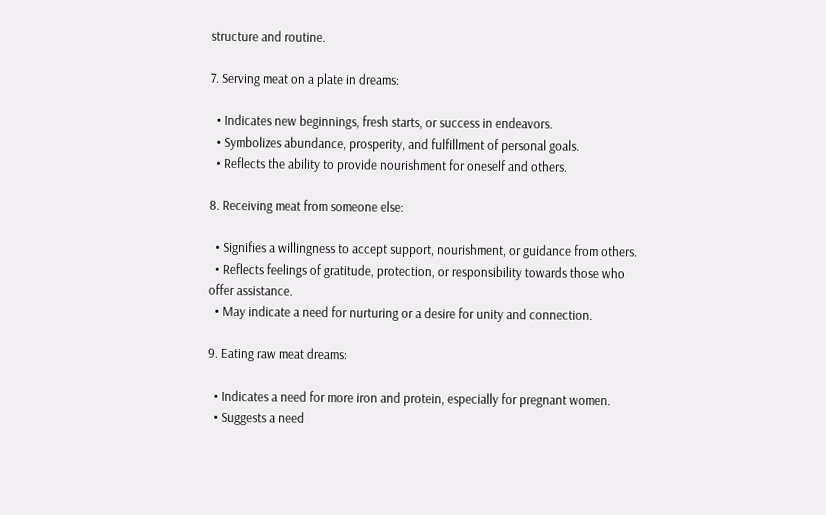structure and routine.

7. Serving meat on a plate in dreams:

  • Indicates new beginnings, fresh starts, or success in endeavors.
  • Symbolizes abundance, prosperity, and fulfillment of personal goals.
  • Reflects the ability to provide nourishment for oneself and others.

8. Receiving meat from someone else:

  • Signifies a willingness to accept support, nourishment, or guidance from others.
  • Reflects feelings of gratitude, protection, or responsibility towards those who offer assistance.
  • May indicate a need for nurturing or a desire for unity and connection.

9. Eating raw meat dreams:

  • Indicates a need for more iron and protein, especially for pregnant women.
  • Suggests a need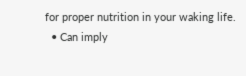for proper nutrition in your waking life.
  • Can imply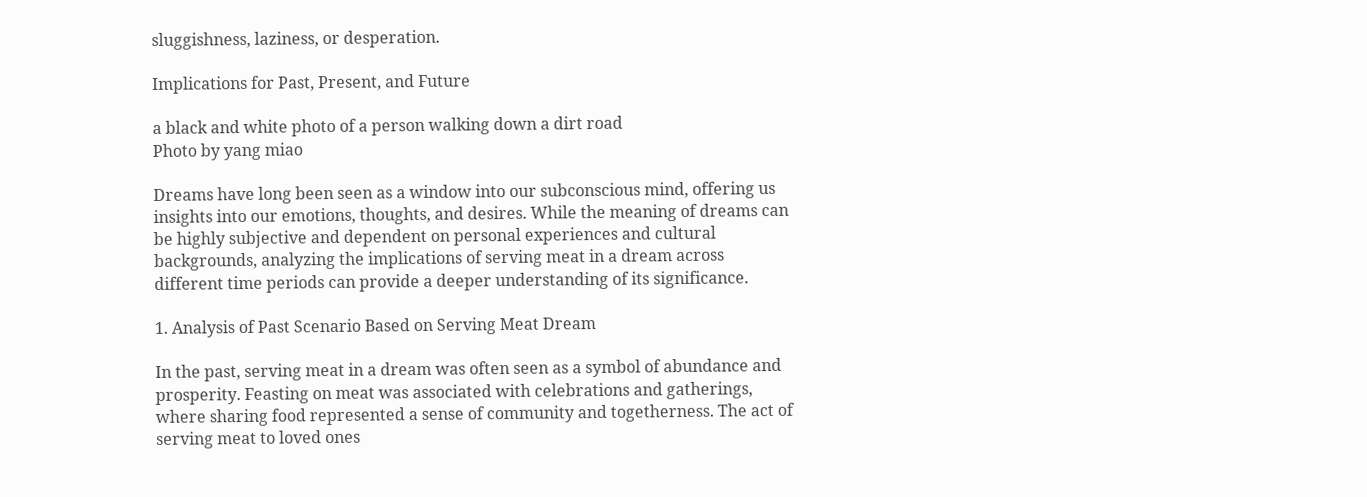sluggishness, laziness, or desperation.

Implications for Past, Present, and Future

a black and white photo of a person walking down a dirt road
Photo by yang miao

Dreams have long been seen as a window into our subconscious mind, offering us insights into our emotions, thoughts, and desires. While the meaning of dreams can be highly subjective and dependent on personal experiences and cultural backgrounds, analyzing the implications of serving meat in a dream across different time periods can provide a deeper understanding of its significance.

1. Analysis of Past Scenario Based on Serving Meat Dream

In the past, serving meat in a dream was often seen as a symbol of abundance and prosperity. Feasting on meat was associated with celebrations and gatherings, where sharing food represented a sense of community and togetherness. The act of serving meat to loved ones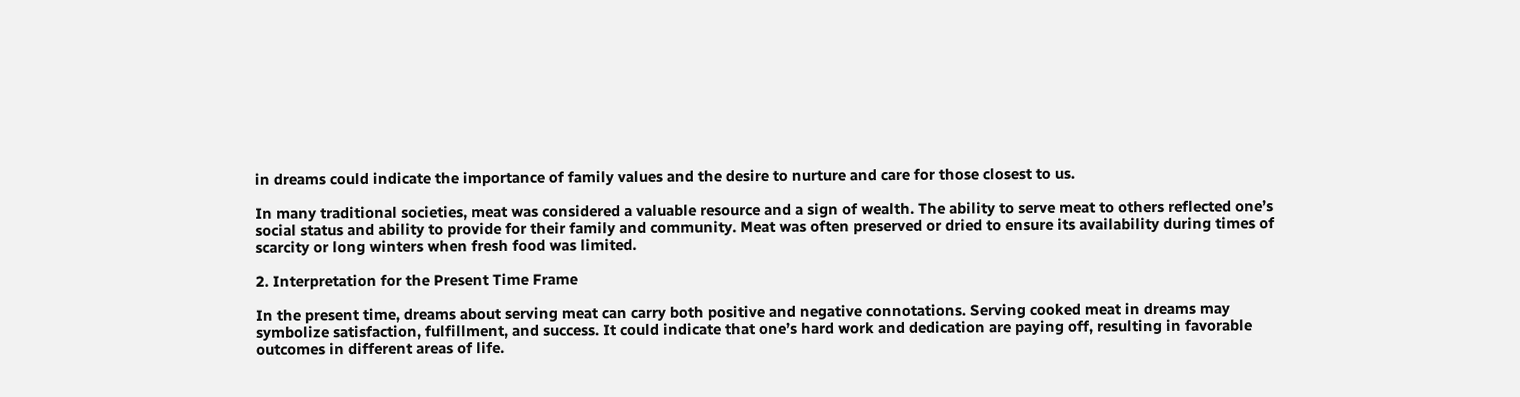in dreams could indicate the importance of family values and the desire to nurture and care for those closest to us.

In many traditional societies, meat was considered a valuable resource and a sign of wealth. The ability to serve meat to others reflected one’s social status and ability to provide for their family and community. Meat was often preserved or dried to ensure its availability during times of scarcity or long winters when fresh food was limited.

2. Interpretation for the Present Time Frame

In the present time, dreams about serving meat can carry both positive and negative connotations. Serving cooked meat in dreams may symbolize satisfaction, fulfillment, and success. It could indicate that one’s hard work and dedication are paying off, resulting in favorable outcomes in different areas of life.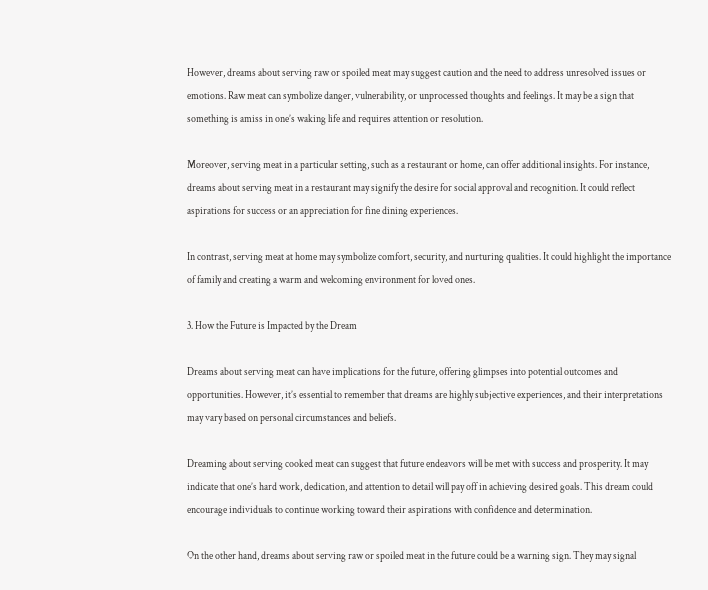However, dreams about serving raw or spoiled meat may suggest caution and the need to address unresolved issues or emotions. Raw meat can symbolize danger, vulnerability, or unprocessed thoughts and feelings. It may be a sign that something is amiss in one’s waking life and requires attention or resolution.

Moreover, serving meat in a particular setting, such as a restaurant or home, can offer additional insights. For instance, dreams about serving meat in a restaurant may signify the desire for social approval and recognition. It could reflect aspirations for success or an appreciation for fine dining experiences.

In contrast, serving meat at home may symbolize comfort, security, and nurturing qualities. It could highlight the importance of family and creating a warm and welcoming environment for loved ones.

3. How the Future is Impacted by the Dream

Dreams about serving meat can have implications for the future, offering glimpses into potential outcomes and opportunities. However, it’s essential to remember that dreams are highly subjective experiences, and their interpretations may vary based on personal circumstances and beliefs.

Dreaming about serving cooked meat can suggest that future endeavors will be met with success and prosperity. It may indicate that one’s hard work, dedication, and attention to detail will pay off in achieving desired goals. This dream could encourage individuals to continue working toward their aspirations with confidence and determination.

On the other hand, dreams about serving raw or spoiled meat in the future could be a warning sign. They may signal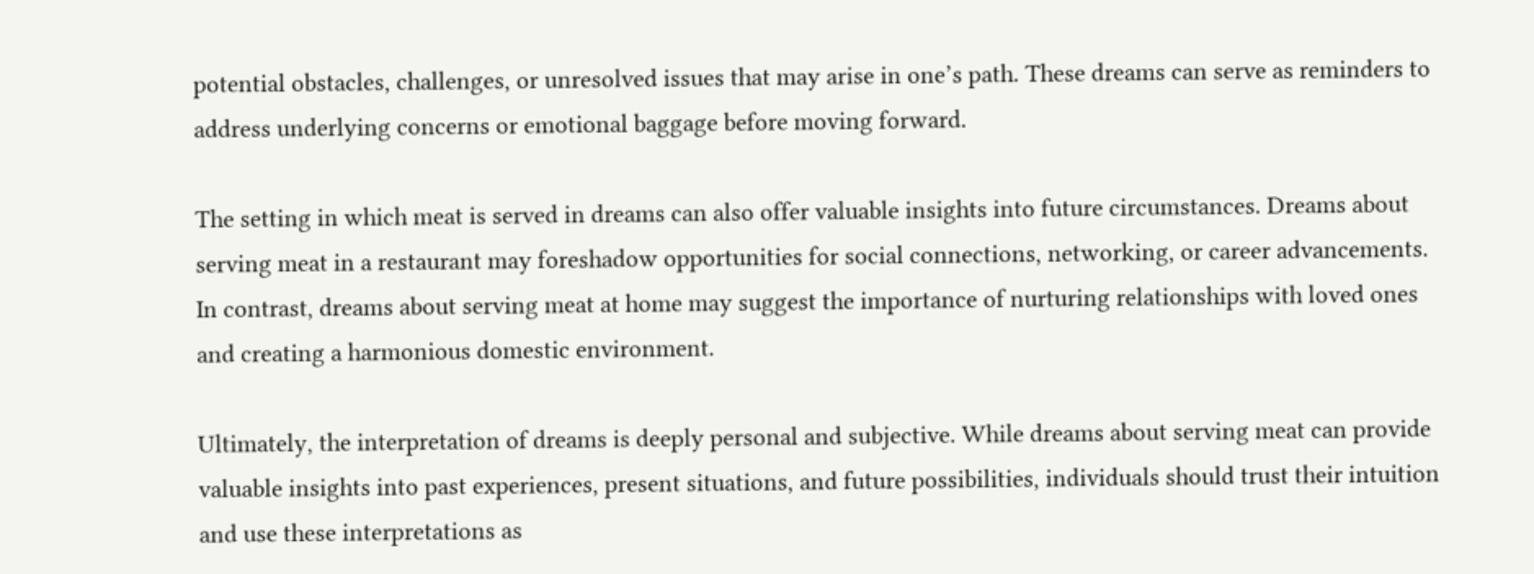potential obstacles, challenges, or unresolved issues that may arise in one’s path. These dreams can serve as reminders to address underlying concerns or emotional baggage before moving forward.

The setting in which meat is served in dreams can also offer valuable insights into future circumstances. Dreams about serving meat in a restaurant may foreshadow opportunities for social connections, networking, or career advancements. In contrast, dreams about serving meat at home may suggest the importance of nurturing relationships with loved ones and creating a harmonious domestic environment.

Ultimately, the interpretation of dreams is deeply personal and subjective. While dreams about serving meat can provide valuable insights into past experiences, present situations, and future possibilities, individuals should trust their intuition and use these interpretations as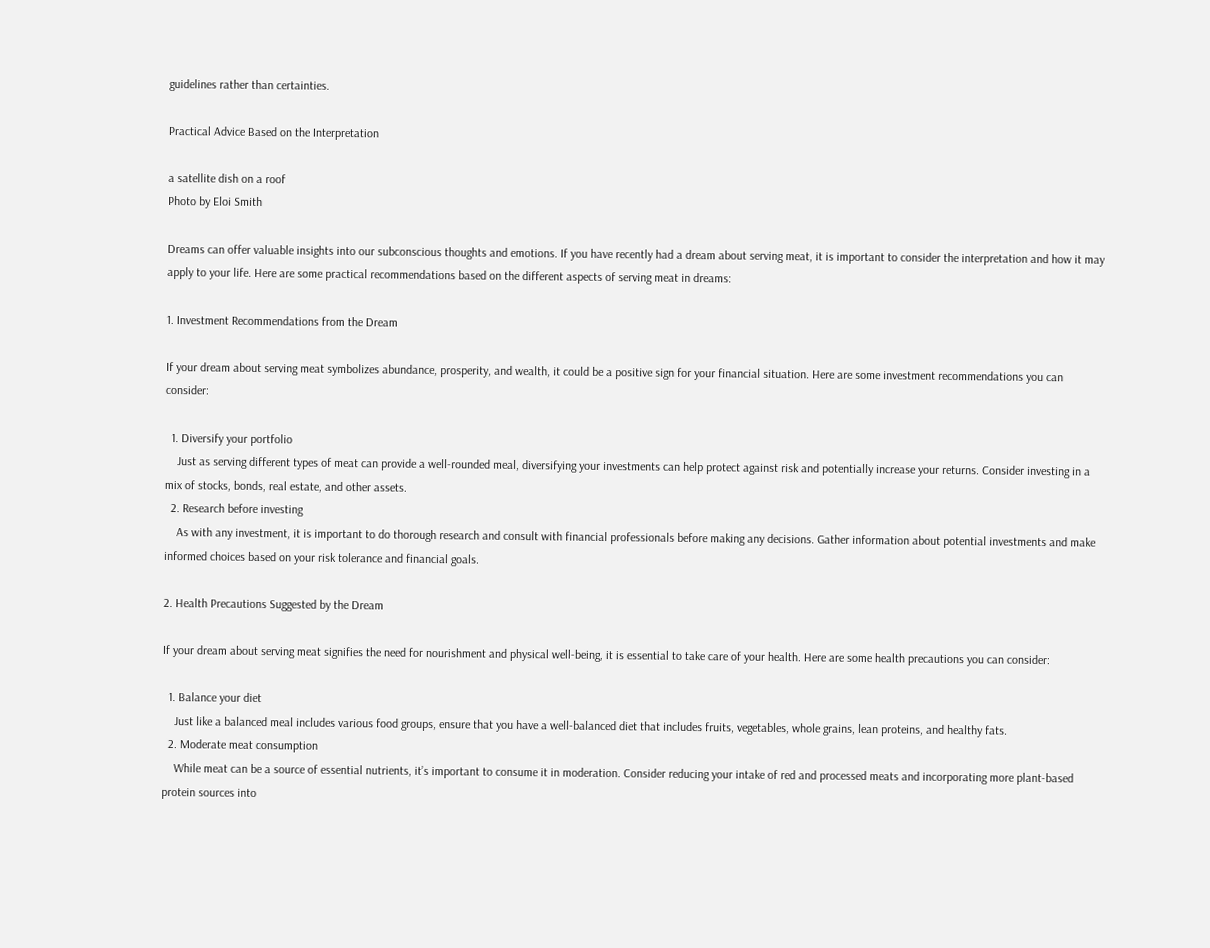guidelines rather than certainties.

Practical Advice Based on the Interpretation

a satellite dish on a roof
Photo by Eloi Smith

Dreams can offer valuable insights into our subconscious thoughts and emotions. If you have recently had a dream about serving meat, it is important to consider the interpretation and how it may apply to your life. Here are some practical recommendations based on the different aspects of serving meat in dreams:

1. Investment Recommendations from the Dream

If your dream about serving meat symbolizes abundance, prosperity, and wealth, it could be a positive sign for your financial situation. Here are some investment recommendations you can consider:

  1. Diversify your portfolio
    Just as serving different types of meat can provide a well-rounded meal, diversifying your investments can help protect against risk and potentially increase your returns. Consider investing in a mix of stocks, bonds, real estate, and other assets.
  2. Research before investing
    As with any investment, it is important to do thorough research and consult with financial professionals before making any decisions. Gather information about potential investments and make informed choices based on your risk tolerance and financial goals.

2. Health Precautions Suggested by the Dream

If your dream about serving meat signifies the need for nourishment and physical well-being, it is essential to take care of your health. Here are some health precautions you can consider:

  1. Balance your diet
    Just like a balanced meal includes various food groups, ensure that you have a well-balanced diet that includes fruits, vegetables, whole grains, lean proteins, and healthy fats.
  2. Moderate meat consumption
    While meat can be a source of essential nutrients, it’s important to consume it in moderation. Consider reducing your intake of red and processed meats and incorporating more plant-based protein sources into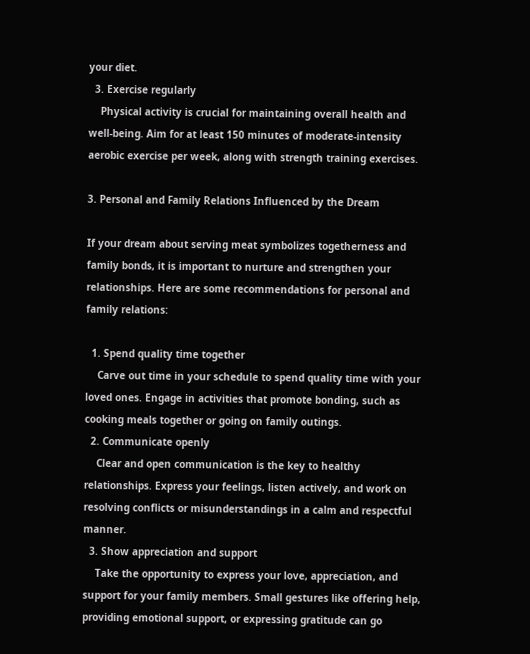your diet.
  3. Exercise regularly
    Physical activity is crucial for maintaining overall health and well-being. Aim for at least 150 minutes of moderate-intensity aerobic exercise per week, along with strength training exercises.

3. Personal and Family Relations Influenced by the Dream

If your dream about serving meat symbolizes togetherness and family bonds, it is important to nurture and strengthen your relationships. Here are some recommendations for personal and family relations:

  1. Spend quality time together
    Carve out time in your schedule to spend quality time with your loved ones. Engage in activities that promote bonding, such as cooking meals together or going on family outings.
  2. Communicate openly
    Clear and open communication is the key to healthy relationships. Express your feelings, listen actively, and work on resolving conflicts or misunderstandings in a calm and respectful manner.
  3. Show appreciation and support
    Take the opportunity to express your love, appreciation, and support for your family members. Small gestures like offering help, providing emotional support, or expressing gratitude can go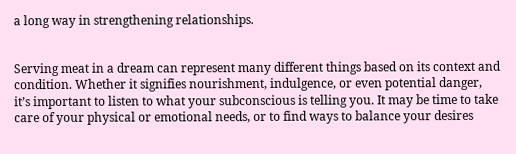a long way in strengthening relationships.


Serving meat in a dream can represent many different things based on its context and condition. Whether it signifies nourishment, indulgence, or even potential danger, it’s important to listen to what your subconscious is telling you. It may be time to take care of your physical or emotional needs, or to find ways to balance your desires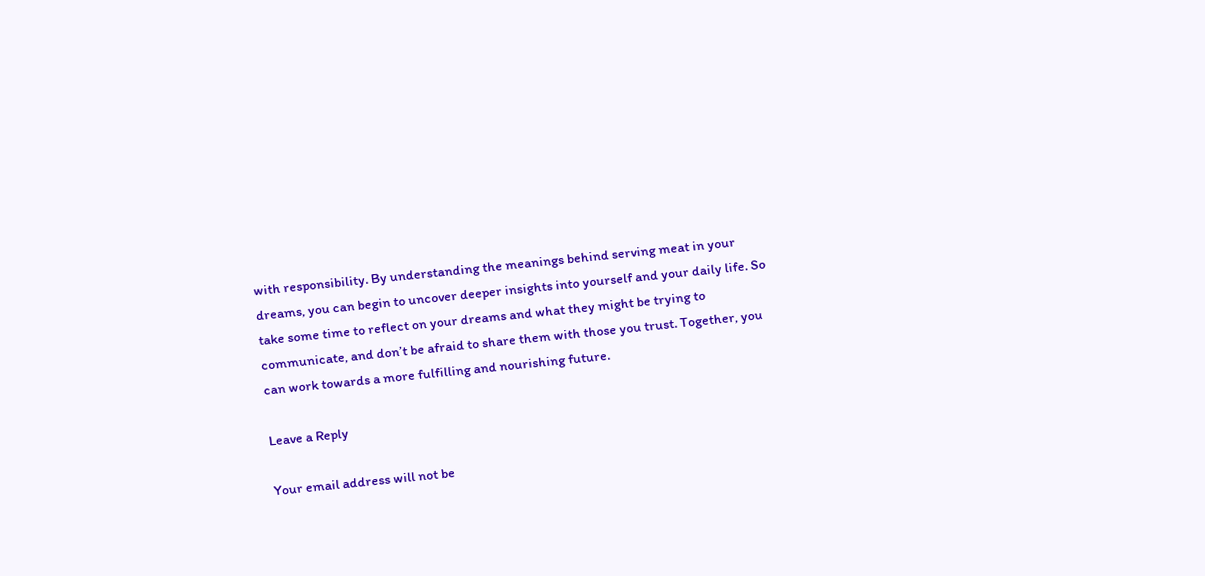with responsibility. By understanding the meanings behind serving meat in your dreams, you can begin to uncover deeper insights into yourself and your daily life. So take some time to reflect on your dreams and what they might be trying to communicate, and don’t be afraid to share them with those you trust. Together, you can work towards a more fulfilling and nourishing future.

Leave a Reply

Your email address will not be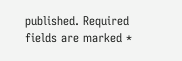published. Required fields are marked *